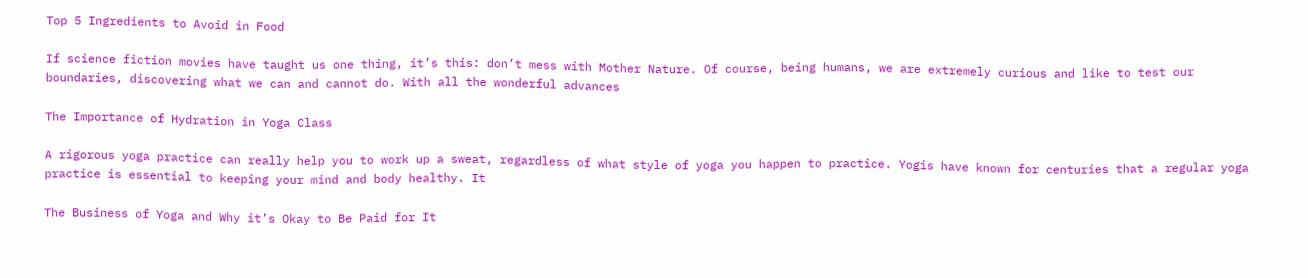Top 5 Ingredients to Avoid in Food

If science fiction movies have taught us one thing, it’s this: don’t mess with Mother Nature. Of course, being humans, we are extremely curious and like to test our boundaries, discovering what we can and cannot do. With all the wonderful advances

The Importance of Hydration in Yoga Class

A rigorous yoga practice can really help you to work up a sweat, regardless of what style of yoga you happen to practice. Yogis have known for centuries that a regular yoga practice is essential to keeping your mind and body healthy. It

The Business of Yoga and Why it’s Okay to Be Paid for It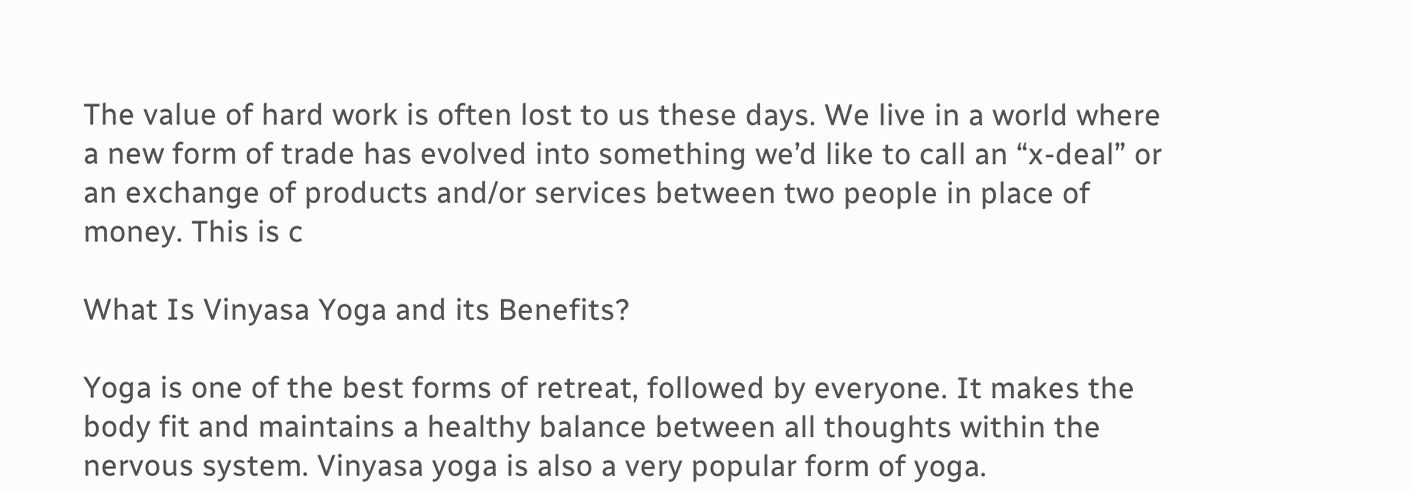The value of hard work is often lost to us these days. We live in a world where a new form of trade has evolved into something we’d like to call an “x-deal” or an exchange of products and/or services between two people in place of money. This is c

What Is Vinyasa Yoga and its Benefits?

Yoga is one of the best forms of retreat, followed by everyone. It makes the body fit and maintains a healthy balance between all thoughts within the nervous system. Vinyasa yoga is also a very popular form of yoga.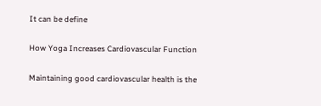It can be define

How Yoga Increases Cardiovascular Function

Maintaining good cardiovascular health is the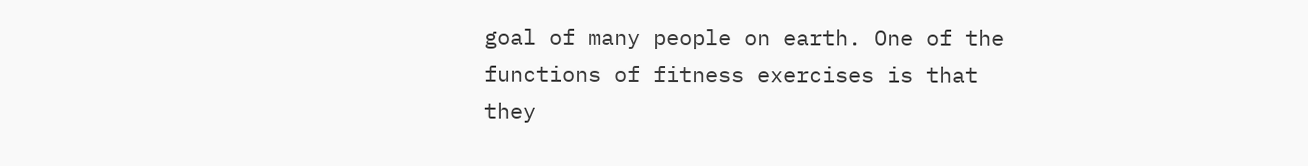goal of many people on earth. One of the functions of fitness exercises is that they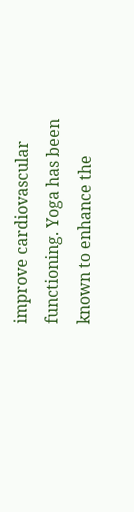improve cardiovascular functioning. Yoga has been known to enhance the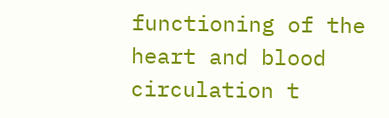functioning of the heart and blood circulation t